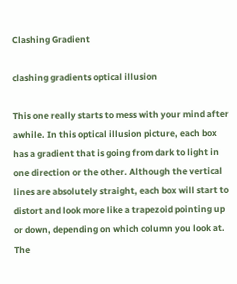Clashing Gradient

clashing gradients optical illusion

This one really starts to mess with your mind after awhile. In this optical illusion picture, each box has a gradient that is going from dark to light in one direction or the other. Although the vertical lines are absolutely straight, each box will start to distort and look more like a trapezoid pointing up or down, depending on which column you look at. The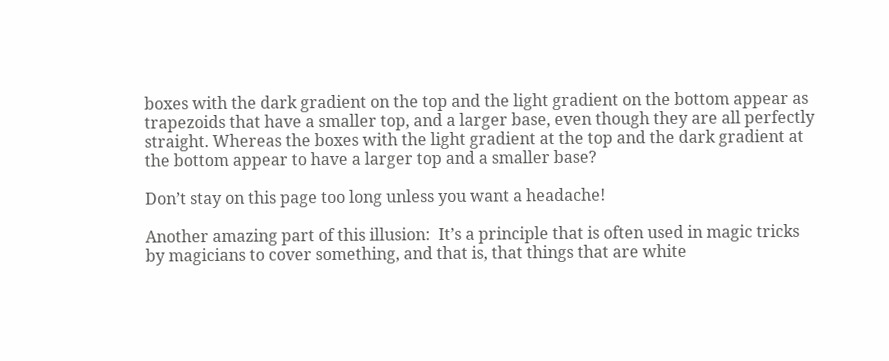boxes with the dark gradient on the top and the light gradient on the bottom appear as trapezoids that have a smaller top, and a larger base, even though they are all perfectly straight. Whereas the boxes with the light gradient at the top and the dark gradient at the bottom appear to have a larger top and a smaller base?

Don’t stay on this page too long unless you want a headache!

Another amazing part of this illusion:  It’s a principle that is often used in magic tricks by magicians to cover something, and that is, that things that are white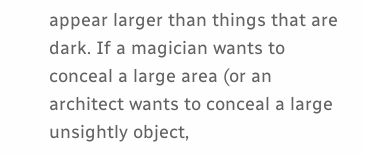appear larger than things that are dark. If a magician wants to conceal a large area (or an architect wants to conceal a large unsightly object,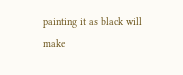painting it as black will make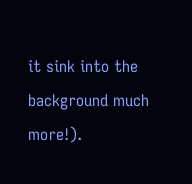it sink into the background much more!).